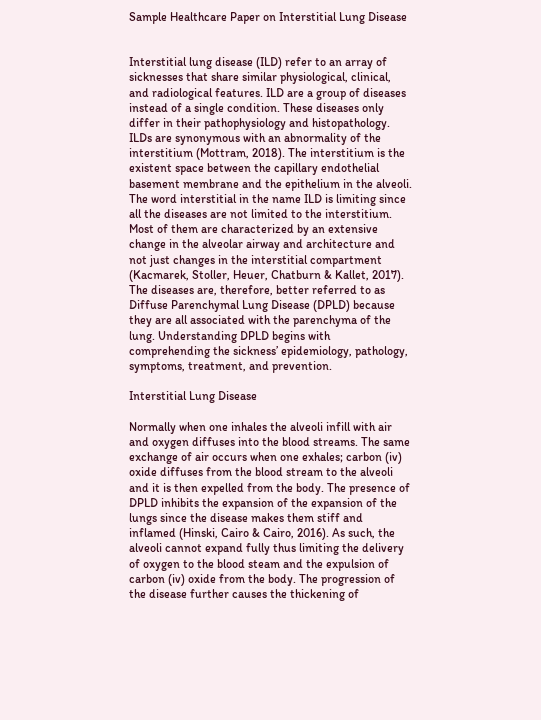Sample Healthcare Paper on Interstitial Lung Disease


Interstitial lung disease (ILD) refer to an array of sicknesses that share similar physiological, clinical, and radiological features. ILD are a group of diseases instead of a single condition. These diseases only differ in their pathophysiology and histopathology. ILDs are synonymous with an abnormality of the interstitium (Mottram, 2018). The interstitium is the existent space between the capillary endothelial basement membrane and the epithelium in the alveoli. The word interstitial in the name ILD is limiting since all the diseases are not limited to the interstitium. Most of them are characterized by an extensive change in the alveolar airway and architecture and not just changes in the interstitial compartment (Kacmarek, Stoller, Heuer, Chatburn & Kallet, 2017). The diseases are, therefore, better referred to as Diffuse Parenchymal Lung Disease (DPLD) because they are all associated with the parenchyma of the lung. Understanding DPLD begins with comprehending the sickness’ epidemiology, pathology, symptoms, treatment, and prevention.

Interstitial Lung Disease

Normally when one inhales the alveoli infill with air and oxygen diffuses into the blood streams. The same exchange of air occurs when one exhales; carbon (iv) oxide diffuses from the blood stream to the alveoli and it is then expelled from the body. The presence of DPLD inhibits the expansion of the expansion of the lungs since the disease makes them stiff and inflamed (Hinski, Cairo & Cairo, 2016). As such, the alveoli cannot expand fully thus limiting the delivery of oxygen to the blood steam and the expulsion of carbon (iv) oxide from the body. The progression of the disease further causes the thickening of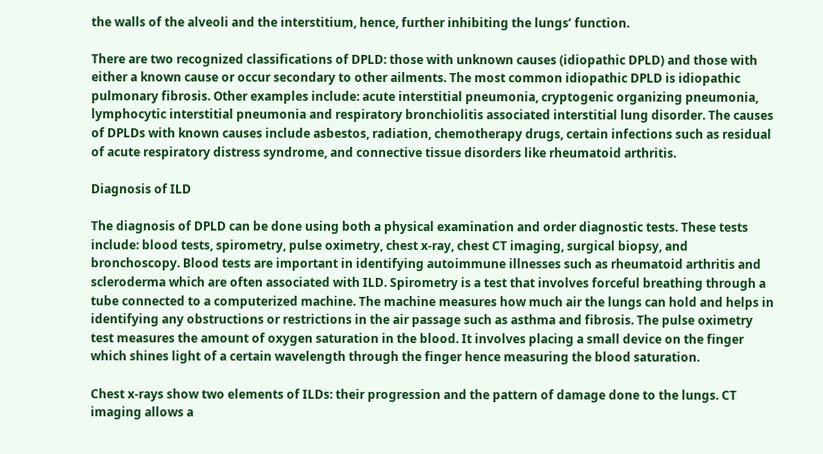the walls of the alveoli and the interstitium, hence, further inhibiting the lungs’ function.

There are two recognized classifications of DPLD: those with unknown causes (idiopathic DPLD) and those with either a known cause or occur secondary to other ailments. The most common idiopathic DPLD is idiopathic pulmonary fibrosis. Other examples include: acute interstitial pneumonia, cryptogenic organizing pneumonia, lymphocytic interstitial pneumonia and respiratory bronchiolitis associated interstitial lung disorder. The causes of DPLDs with known causes include asbestos, radiation, chemotherapy drugs, certain infections such as residual of acute respiratory distress syndrome, and connective tissue disorders like rheumatoid arthritis.

Diagnosis of ILD

The diagnosis of DPLD can be done using both a physical examination and order diagnostic tests. These tests include: blood tests, spirometry, pulse oximetry, chest x-ray, chest CT imaging, surgical biopsy, and bronchoscopy. Blood tests are important in identifying autoimmune illnesses such as rheumatoid arthritis and scleroderma which are often associated with ILD. Spirometry is a test that involves forceful breathing through a tube connected to a computerized machine. The machine measures how much air the lungs can hold and helps in identifying any obstructions or restrictions in the air passage such as asthma and fibrosis. The pulse oximetry test measures the amount of oxygen saturation in the blood. It involves placing a small device on the finger which shines light of a certain wavelength through the finger hence measuring the blood saturation.

Chest x-rays show two elements of ILDs: their progression and the pattern of damage done to the lungs. CT imaging allows a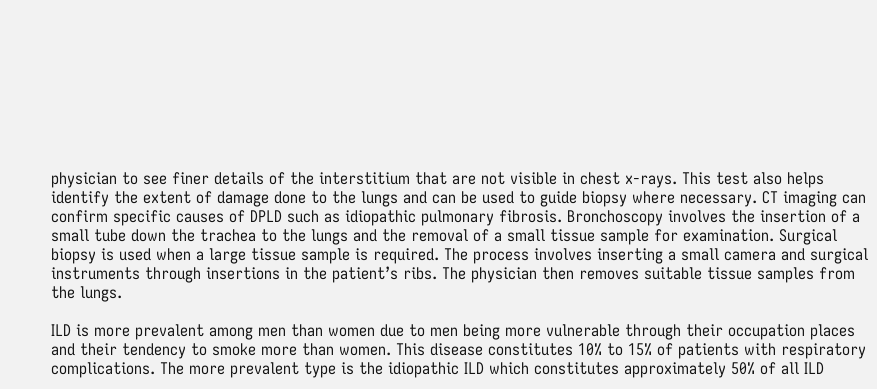physician to see finer details of the interstitium that are not visible in chest x-rays. This test also helps identify the extent of damage done to the lungs and can be used to guide biopsy where necessary. CT imaging can confirm specific causes of DPLD such as idiopathic pulmonary fibrosis. Bronchoscopy involves the insertion of a small tube down the trachea to the lungs and the removal of a small tissue sample for examination. Surgical biopsy is used when a large tissue sample is required. The process involves inserting a small camera and surgical instruments through insertions in the patient’s ribs. The physician then removes suitable tissue samples from the lungs.

ILD is more prevalent among men than women due to men being more vulnerable through their occupation places and their tendency to smoke more than women. This disease constitutes 10% to 15% of patients with respiratory complications. The more prevalent type is the idiopathic ILD which constitutes approximately 50% of all ILD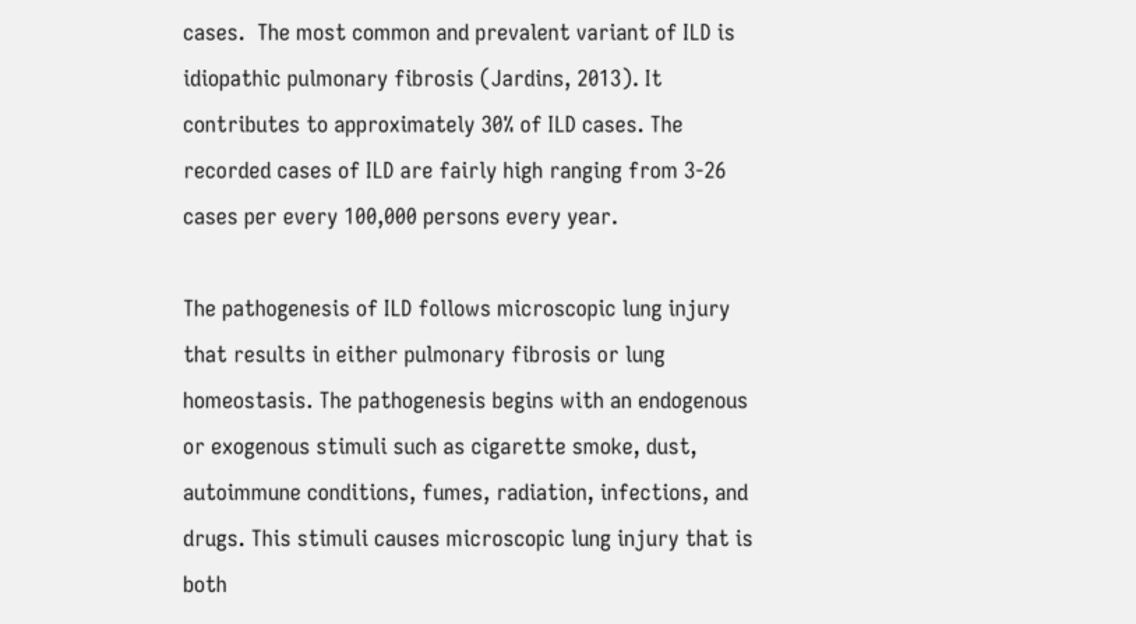cases.  The most common and prevalent variant of ILD is idiopathic pulmonary fibrosis (Jardins, 2013). It contributes to approximately 30% of ILD cases. The recorded cases of ILD are fairly high ranging from 3-26 cases per every 100,000 persons every year.

The pathogenesis of ILD follows microscopic lung injury that results in either pulmonary fibrosis or lung homeostasis. The pathogenesis begins with an endogenous or exogenous stimuli such as cigarette smoke, dust, autoimmune conditions, fumes, radiation, infections, and drugs. This stimuli causes microscopic lung injury that is both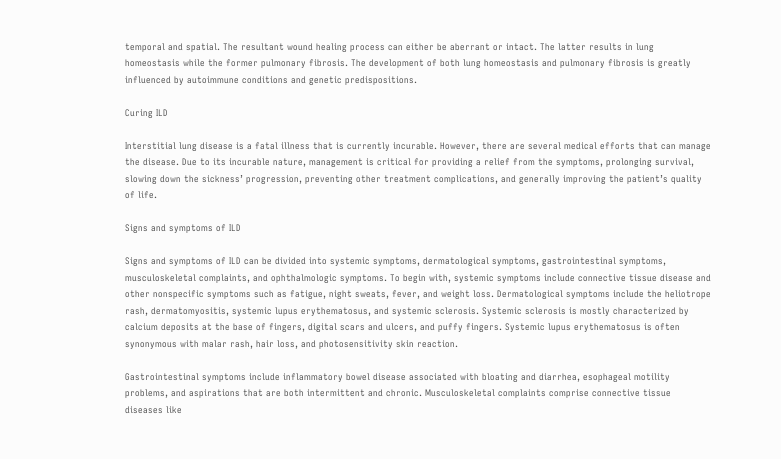temporal and spatial. The resultant wound healing process can either be aberrant or intact. The latter results in lung homeostasis while the former pulmonary fibrosis. The development of both lung homeostasis and pulmonary fibrosis is greatly influenced by autoimmune conditions and genetic predispositions.

Curing ILD

Interstitial lung disease is a fatal illness that is currently incurable. However, there are several medical efforts that can manage the disease. Due to its incurable nature, management is critical for providing a relief from the symptoms, prolonging survival, slowing down the sickness’ progression, preventing other treatment complications, and generally improving the patient’s quality of life.

Signs and symptoms of ILD

Signs and symptoms of ILD can be divided into systemic symptoms, dermatological symptoms, gastrointestinal symptoms, musculoskeletal complaints, and ophthalmologic symptoms. To begin with, systemic symptoms include connective tissue disease and other nonspecific symptoms such as fatigue, night sweats, fever, and weight loss. Dermatological symptoms include the heliotrope rash, dermatomyositis, systemic lupus erythematosus, and systemic sclerosis. Systemic sclerosis is mostly characterized by calcium deposits at the base of fingers, digital scars and ulcers, and puffy fingers. Systemic lupus erythematosus is often synonymous with malar rash, hair loss, and photosensitivity skin reaction.

Gastrointestinal symptoms include inflammatory bowel disease associated with bloating and diarrhea, esophageal motility problems, and aspirations that are both intermittent and chronic. Musculoskeletal complaints comprise connective tissue diseases like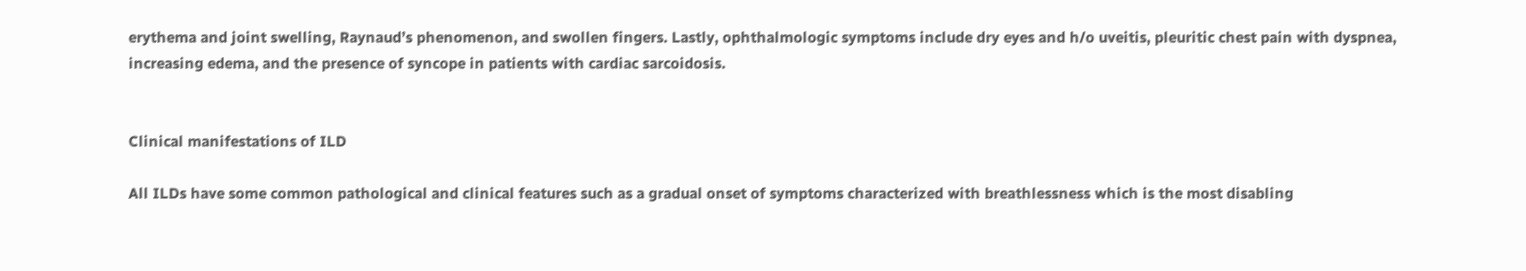erythema and joint swelling, Raynaud’s phenomenon, and swollen fingers. Lastly, ophthalmologic symptoms include dry eyes and h/o uveitis, pleuritic chest pain with dyspnea, increasing edema, and the presence of syncope in patients with cardiac sarcoidosis.


Clinical manifestations of ILD

All ILDs have some common pathological and clinical features such as a gradual onset of symptoms characterized with breathlessness which is the most disabling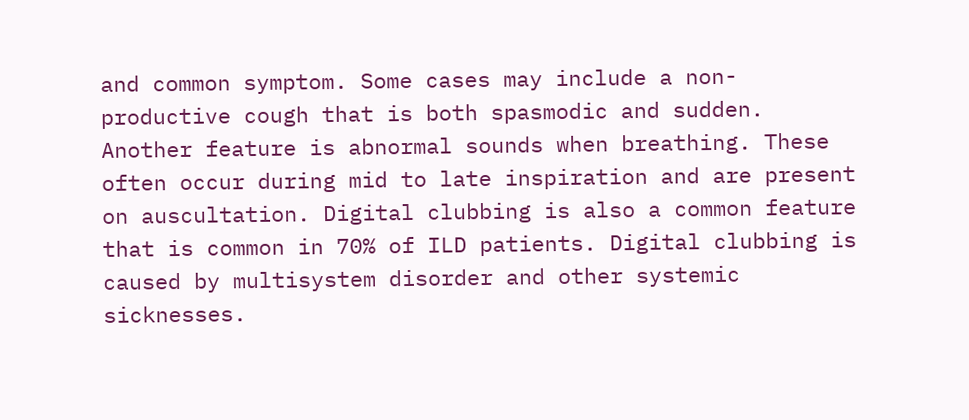and common symptom. Some cases may include a non-productive cough that is both spasmodic and sudden. Another feature is abnormal sounds when breathing. These often occur during mid to late inspiration and are present on auscultation. Digital clubbing is also a common feature that is common in 70% of ILD patients. Digital clubbing is caused by multisystem disorder and other systemic sicknesses.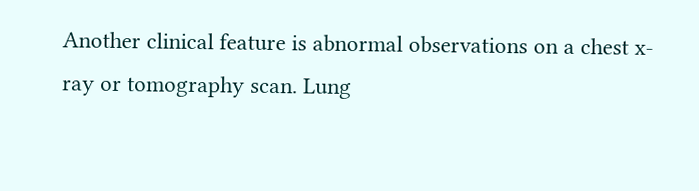Another clinical feature is abnormal observations on a chest x-ray or tomography scan. Lung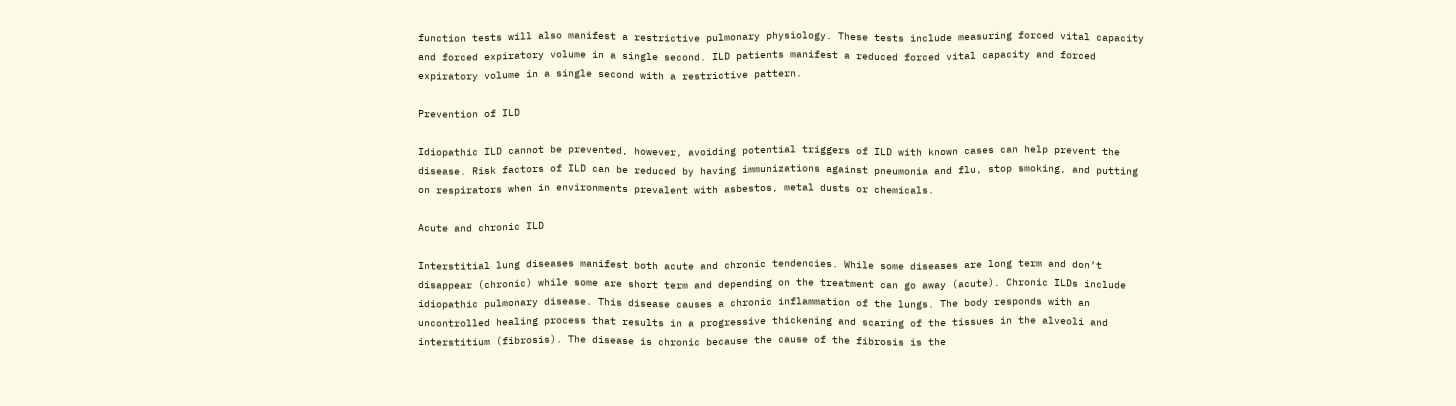function tests will also manifest a restrictive pulmonary physiology. These tests include measuring forced vital capacity and forced expiratory volume in a single second. ILD patients manifest a reduced forced vital capacity and forced expiratory volume in a single second with a restrictive pattern.

Prevention of ILD

Idiopathic ILD cannot be prevented, however, avoiding potential triggers of ILD with known cases can help prevent the disease. Risk factors of ILD can be reduced by having immunizations against pneumonia and flu, stop smoking, and putting on respirators when in environments prevalent with asbestos, metal dusts or chemicals.

Acute and chronic ILD

Interstitial lung diseases manifest both acute and chronic tendencies. While some diseases are long term and don’t disappear (chronic) while some are short term and depending on the treatment can go away (acute). Chronic ILDs include idiopathic pulmonary disease. This disease causes a chronic inflammation of the lungs. The body responds with an uncontrolled healing process that results in a progressive thickening and scaring of the tissues in the alveoli and interstitium (fibrosis). The disease is chronic because the cause of the fibrosis is the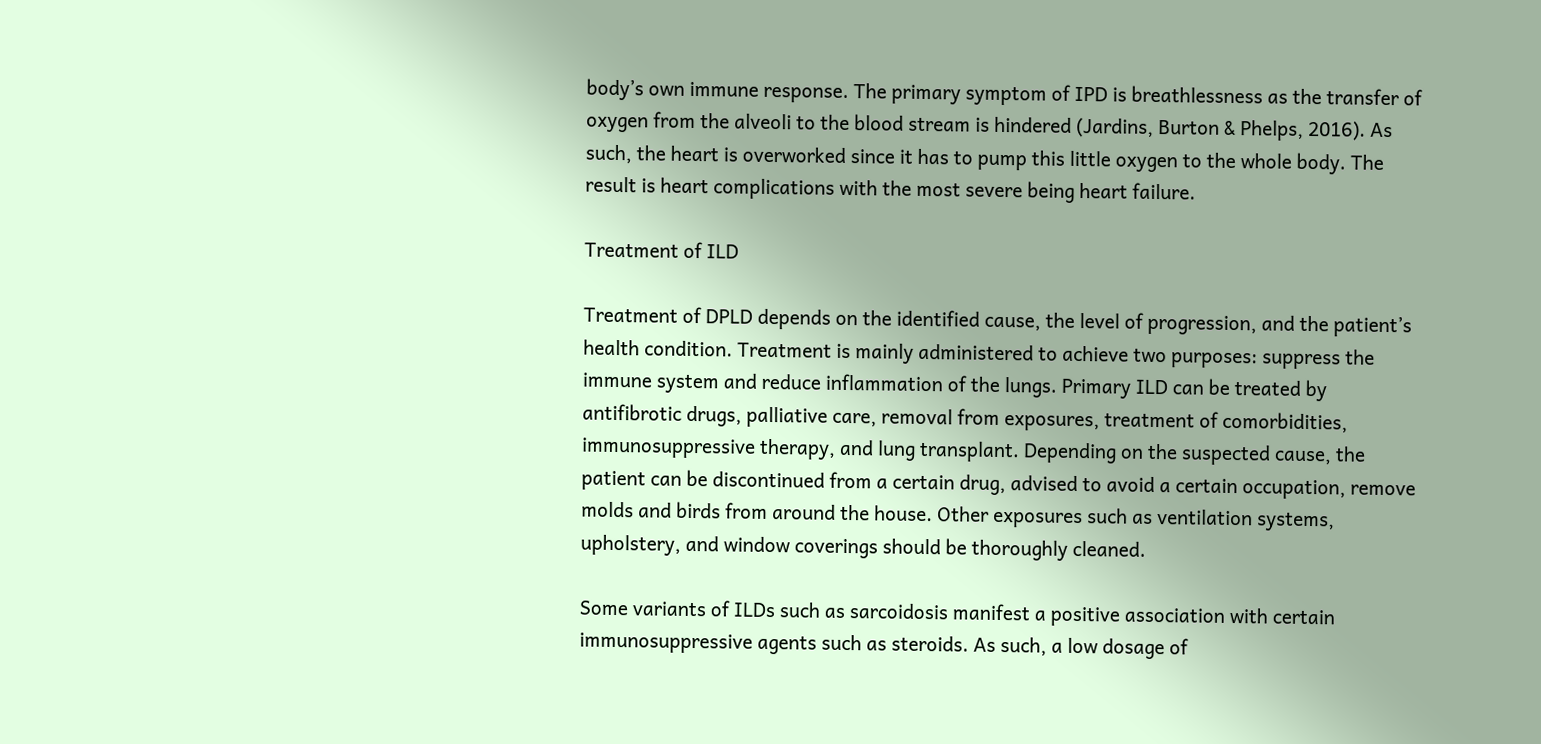body’s own immune response. The primary symptom of IPD is breathlessness as the transfer of oxygen from the alveoli to the blood stream is hindered (Jardins, Burton & Phelps, 2016). As such, the heart is overworked since it has to pump this little oxygen to the whole body. The result is heart complications with the most severe being heart failure.

Treatment of ILD

Treatment of DPLD depends on the identified cause, the level of progression, and the patient’s health condition. Treatment is mainly administered to achieve two purposes: suppress the immune system and reduce inflammation of the lungs. Primary ILD can be treated by antifibrotic drugs, palliative care, removal from exposures, treatment of comorbidities, immunosuppressive therapy, and lung transplant. Depending on the suspected cause, the patient can be discontinued from a certain drug, advised to avoid a certain occupation, remove molds and birds from around the house. Other exposures such as ventilation systems, upholstery, and window coverings should be thoroughly cleaned.

Some variants of ILDs such as sarcoidosis manifest a positive association with certain immunosuppressive agents such as steroids. As such, a low dosage of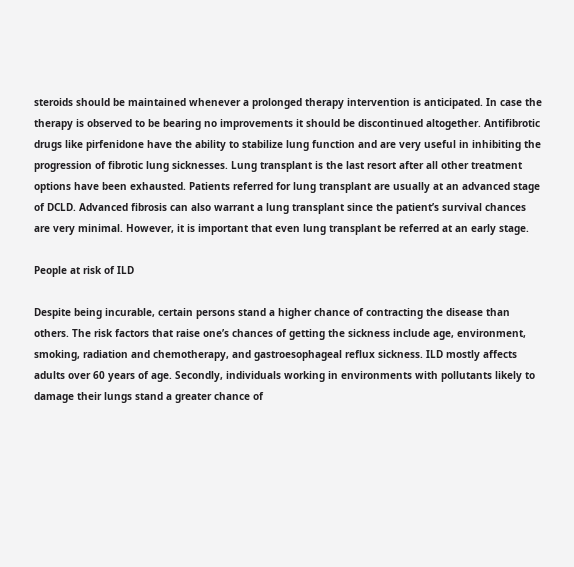steroids should be maintained whenever a prolonged therapy intervention is anticipated. In case the therapy is observed to be bearing no improvements it should be discontinued altogether. Antifibrotic drugs like pirfenidone have the ability to stabilize lung function and are very useful in inhibiting the progression of fibrotic lung sicknesses. Lung transplant is the last resort after all other treatment options have been exhausted. Patients referred for lung transplant are usually at an advanced stage of DCLD. Advanced fibrosis can also warrant a lung transplant since the patient’s survival chances are very minimal. However, it is important that even lung transplant be referred at an early stage.

People at risk of ILD

Despite being incurable, certain persons stand a higher chance of contracting the disease than others. The risk factors that raise one’s chances of getting the sickness include age, environment, smoking, radiation and chemotherapy, and gastroesophageal reflux sickness. ILD mostly affects adults over 60 years of age. Secondly, individuals working in environments with pollutants likely to damage their lungs stand a greater chance of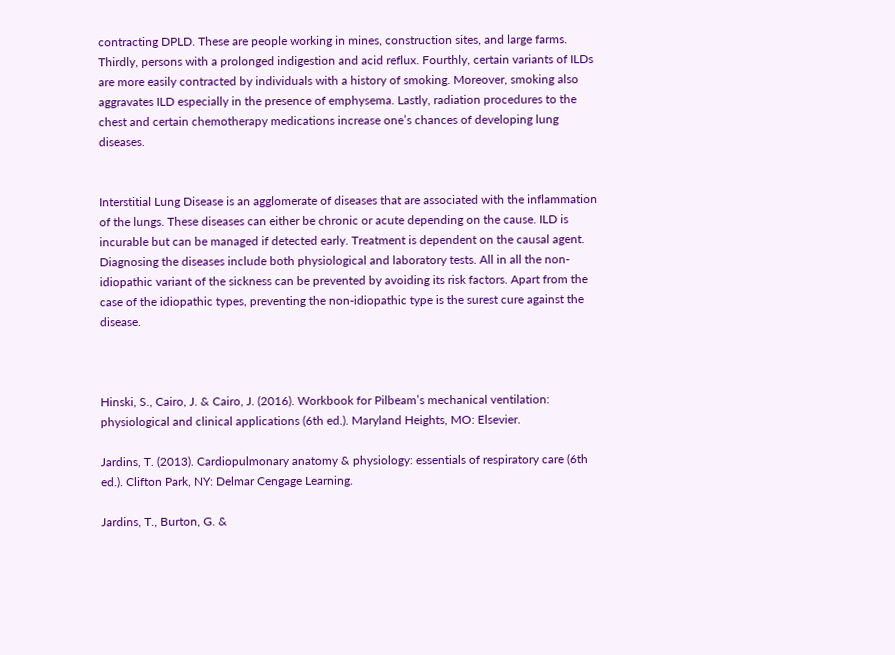contracting DPLD. These are people working in mines, construction sites, and large farms. Thirdly, persons with a prolonged indigestion and acid reflux. Fourthly, certain variants of ILDs are more easily contracted by individuals with a history of smoking. Moreover, smoking also aggravates ILD especially in the presence of emphysema. Lastly, radiation procedures to the chest and certain chemotherapy medications increase one’s chances of developing lung diseases.


Interstitial Lung Disease is an agglomerate of diseases that are associated with the inflammation of the lungs. These diseases can either be chronic or acute depending on the cause. ILD is incurable but can be managed if detected early. Treatment is dependent on the causal agent. Diagnosing the diseases include both physiological and laboratory tests. All in all the non-idiopathic variant of the sickness can be prevented by avoiding its risk factors. Apart from the case of the idiopathic types, preventing the non-idiopathic type is the surest cure against the disease.



Hinski, S., Cairo, J. & Cairo, J. (2016). Workbook for Pilbeam’s mechanical ventilation: physiological and clinical applications (6th ed.). Maryland Heights, MO: Elsevier.

Jardins, T. (2013). Cardiopulmonary anatomy & physiology: essentials of respiratory care (6th ed.). Clifton Park, NY: Delmar Cengage Learning.

Jardins, T., Burton, G. &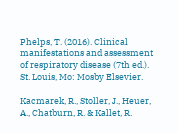Phelps, T. (2016). Clinical manifestations and assessment of respiratory disease (7th ed.). St. Louis, Mo: Mosby Elsevier.

Kacmarek, R., Stoller, J., Heuer, A., Chatburn, R. & Kallet, R.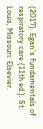(2017). Egan’s fundamentals of respiratory care (11th ed.). St. Louis, Missouri: Elsevier.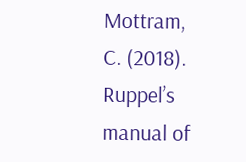Mottram, C. (2018). Ruppel’s manual of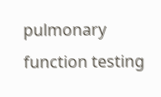pulmonary function testing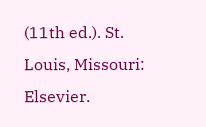(11th ed.). St. Louis, Missouri: Elsevier.